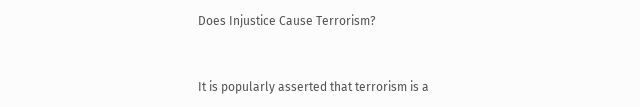Does Injustice Cause Terrorism?


It is popularly asserted that terrorism is a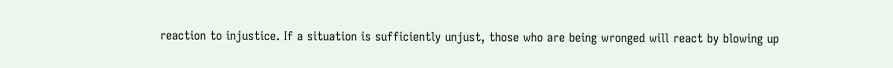reaction to injustice. If a situation is sufficiently unjust, those who are being wronged will react by blowing up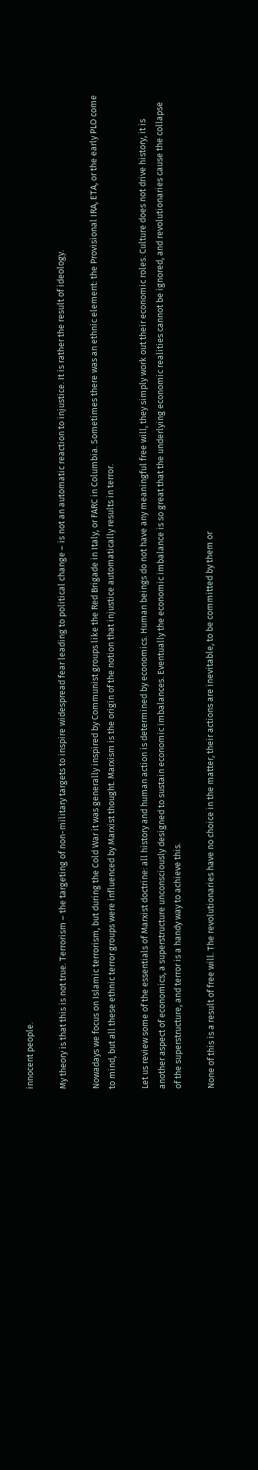innocent people.

My theory is that this is not true. Terrorism – the targeting of non-military targets to inspire widespread fear leading to political change – is not an automatic reaction to injustice. It is rather the result of ideology.

Nowadays we focus on Islamic terrorism, but during the Cold War it was generally inspired by Communist groups like the Red Brigade in Italy, or FARC in Columbia. Sometimes there was an ethnic element: the Provisional IRA, ETA, or the early PLO come to mind, but all these ethnic terror groups were influenced by Marxist thought. Marxism is the origin of the notion that injustice automatically results in terror.

Let us review some of the essentials of Marxist doctrine: all history and human action is determined by economics. Human beings do not have any meaningful free will, they simply work out their economic roles. Culture does not drive history, it is another aspect of economics, a superstructure unconsciously designed to sustain economic imbalances. Eventually the economic imbalance is so great that the underlying economic realities cannot be ignored, and revolutionaries cause the collapse of the superstructure, and terror is a handy way to achieve this.

None of this is a result of free will. The revolutionaries have no choice in the matter, their actions are inevitable, to be committed by them or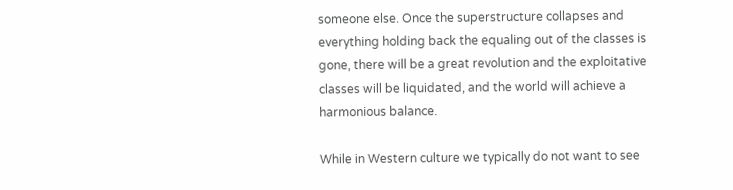someone else. Once the superstructure collapses and everything holding back the equaling out of the classes is gone, there will be a great revolution and the exploitative classes will be liquidated, and the world will achieve a harmonious balance.

While in Western culture we typically do not want to see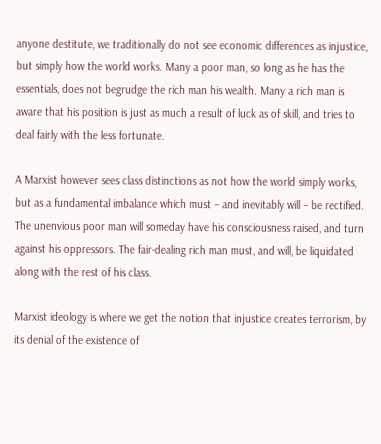anyone destitute, we traditionally do not see economic differences as injustice, but simply how the world works. Many a poor man, so long as he has the essentials, does not begrudge the rich man his wealth. Many a rich man is aware that his position is just as much a result of luck as of skill, and tries to deal fairly with the less fortunate.

A Marxist however sees class distinctions as not how the world simply works, but as a fundamental imbalance which must – and inevitably will – be rectified. The unenvious poor man will someday have his consciousness raised, and turn against his oppressors. The fair-dealing rich man must, and will, be liquidated along with the rest of his class.

Marxist ideology is where we get the notion that injustice creates terrorism, by its denial of the existence of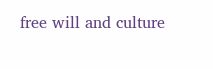free will and culture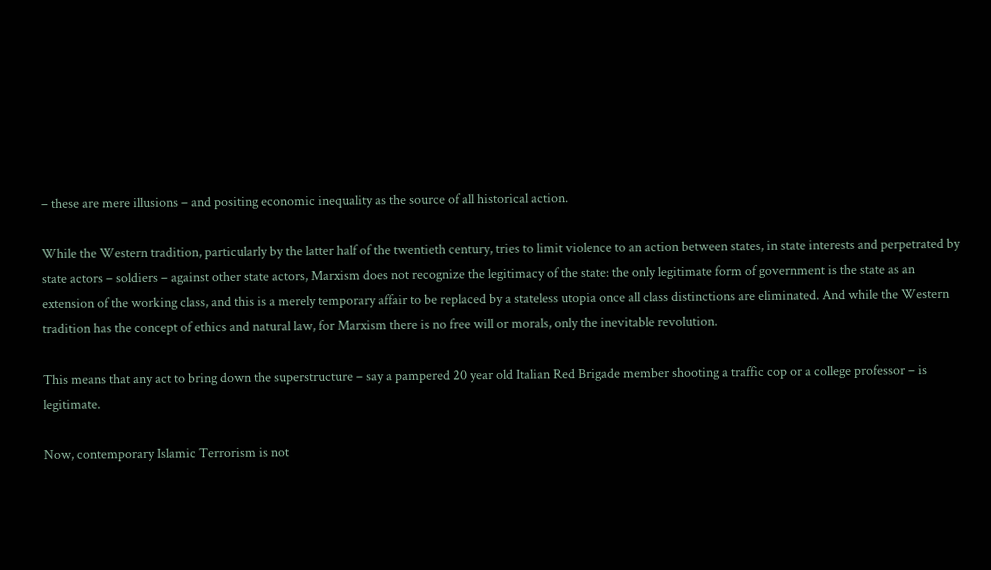– these are mere illusions – and positing economic inequality as the source of all historical action.

While the Western tradition, particularly by the latter half of the twentieth century, tries to limit violence to an action between states, in state interests and perpetrated by state actors – soldiers – against other state actors, Marxism does not recognize the legitimacy of the state: the only legitimate form of government is the state as an extension of the working class, and this is a merely temporary affair to be replaced by a stateless utopia once all class distinctions are eliminated. And while the Western tradition has the concept of ethics and natural law, for Marxism there is no free will or morals, only the inevitable revolution.

This means that any act to bring down the superstructure – say a pampered 20 year old Italian Red Brigade member shooting a traffic cop or a college professor – is legitimate.

Now, contemporary Islamic Terrorism is not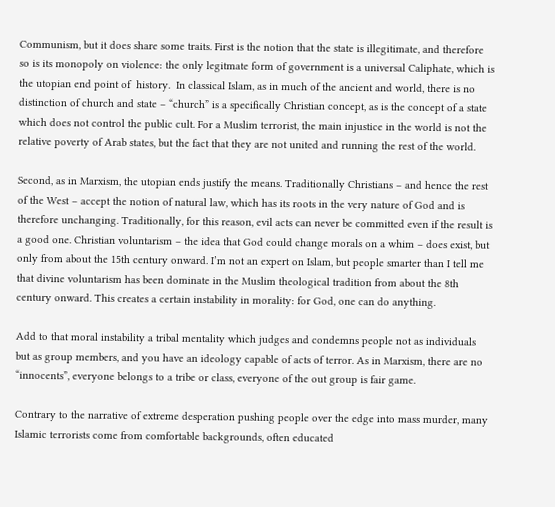Communism, but it does share some traits. First is the notion that the state is illegitimate, and therefore so is its monopoly on violence: the only legitmate form of government is a universal Caliphate, which is the utopian end point of  history.  In classical Islam, as in much of the ancient and world, there is no distinction of church and state – “church” is a specifically Christian concept, as is the concept of a state which does not control the public cult. For a Muslim terrorist, the main injustice in the world is not the relative poverty of Arab states, but the fact that they are not united and running the rest of the world.

Second, as in Marxism, the utopian ends justify the means. Traditionally Christians – and hence the rest of the West – accept the notion of natural law, which has its roots in the very nature of God and is therefore unchanging. Traditionally, for this reason, evil acts can never be committed even if the result is a good one. Christian voluntarism – the idea that God could change morals on a whim – does exist, but only from about the 15th century onward. I’m not an expert on Islam, but people smarter than I tell me that divine voluntarism has been dominate in the Muslim theological tradition from about the 8th century onward. This creates a certain instability in morality: for God, one can do anything.

Add to that moral instability a tribal mentality which judges and condemns people not as individuals but as group members, and you have an ideology capable of acts of terror. As in Marxism, there are no “innocents”, everyone belongs to a tribe or class, everyone of the out group is fair game.

Contrary to the narrative of extreme desperation pushing people over the edge into mass murder, many Islamic terrorists come from comfortable backgrounds, often educated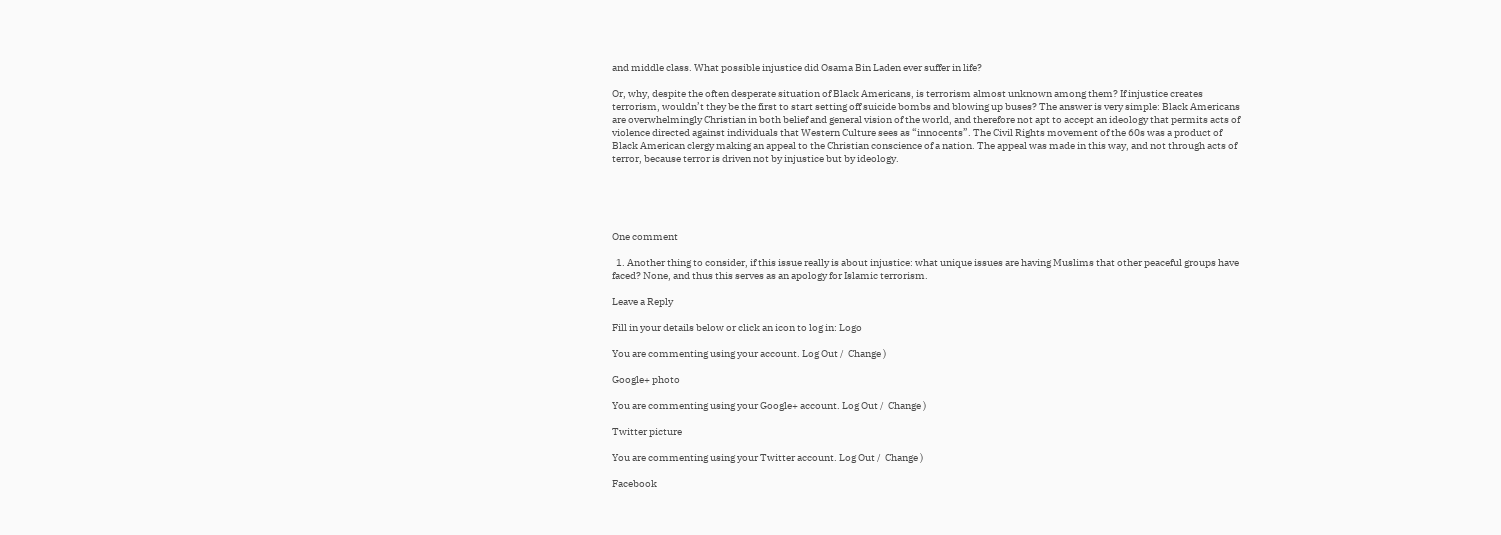and middle class. What possible injustice did Osama Bin Laden ever suffer in life?

Or, why, despite the often desperate situation of Black Americans, is terrorism almost unknown among them? If injustice creates terrorism, wouldn’t they be the first to start setting off suicide bombs and blowing up buses? The answer is very simple: Black Americans are overwhelmingly Christian in both belief and general vision of the world, and therefore not apt to accept an ideology that permits acts of violence directed against individuals that Western Culture sees as “innocents”. The Civil Rights movement of the 60s was a product of Black American clergy making an appeal to the Christian conscience of a nation. The appeal was made in this way, and not through acts of terror, because terror is driven not by injustice but by ideology.





One comment

  1. Another thing to consider, if this issue really is about injustice: what unique issues are having Muslims that other peaceful groups have faced? None, and thus this serves as an apology for Islamic terrorism.

Leave a Reply

Fill in your details below or click an icon to log in: Logo

You are commenting using your account. Log Out /  Change )

Google+ photo

You are commenting using your Google+ account. Log Out /  Change )

Twitter picture

You are commenting using your Twitter account. Log Out /  Change )

Facebook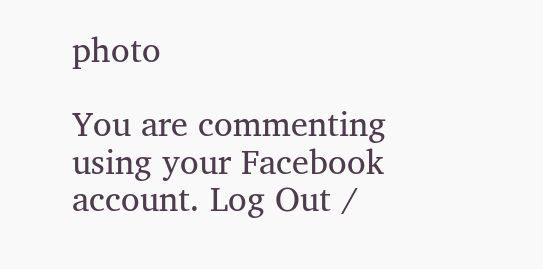photo

You are commenting using your Facebook account. Log Out /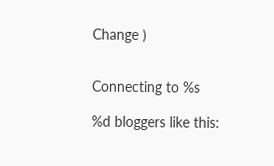Change )


Connecting to %s

%d bloggers like this: